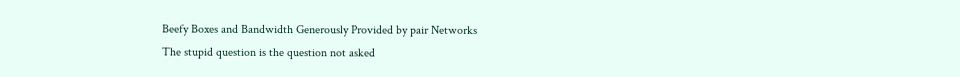Beefy Boxes and Bandwidth Generously Provided by pair Networks
The stupid question is the question not asked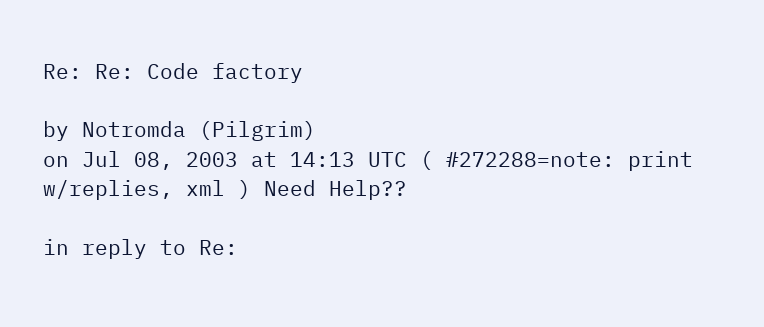Re: Re: Code factory

by Notromda (Pilgrim)
on Jul 08, 2003 at 14:13 UTC ( #272288=note: print w/replies, xml ) Need Help??

in reply to Re: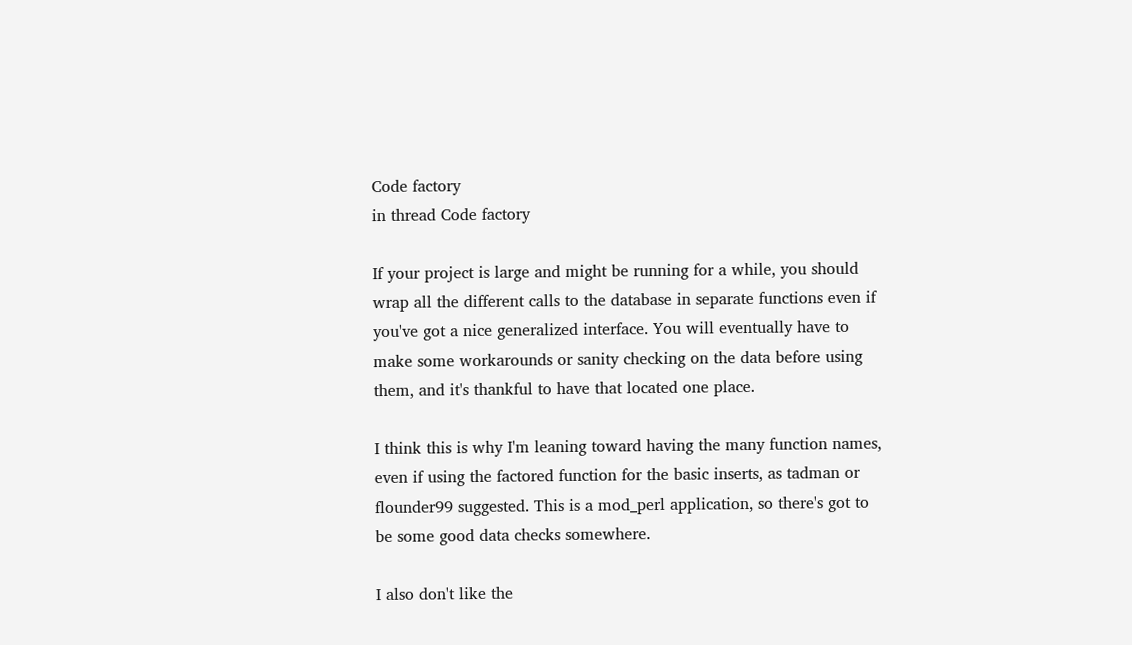Code factory
in thread Code factory

If your project is large and might be running for a while, you should wrap all the different calls to the database in separate functions even if you've got a nice generalized interface. You will eventually have to make some workarounds or sanity checking on the data before using them, and it's thankful to have that located one place.

I think this is why I'm leaning toward having the many function names, even if using the factored function for the basic inserts, as tadman or flounder99 suggested. This is a mod_perl application, so there's got to be some good data checks somewhere.

I also don't like the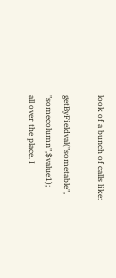look of a bunch of calls like:

getByFieldval("sometable", "somecolumn",$value1);
all over the place. I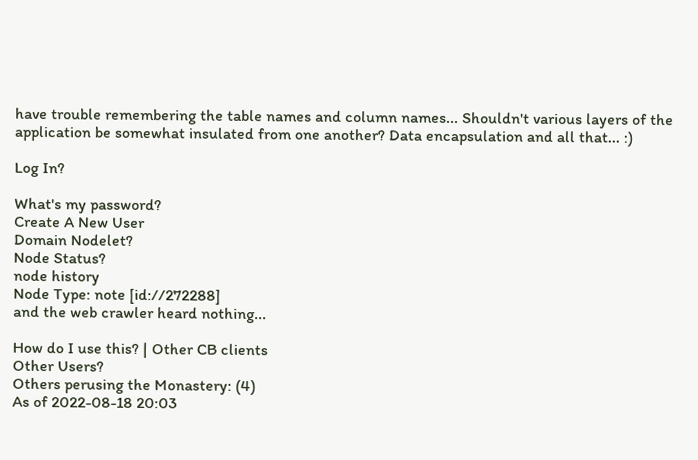have trouble remembering the table names and column names... Shouldn't various layers of the application be somewhat insulated from one another? Data encapsulation and all that... :)

Log In?

What's my password?
Create A New User
Domain Nodelet?
Node Status?
node history
Node Type: note [id://272288]
and the web crawler heard nothing...

How do I use this? | Other CB clients
Other Users?
Others perusing the Monastery: (4)
As of 2022-08-18 20:03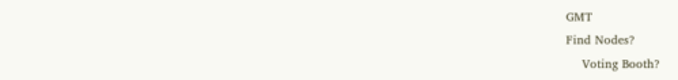GMT
Find Nodes?
    Voting Booth?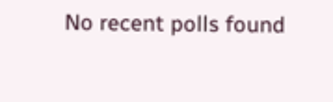No recent polls found